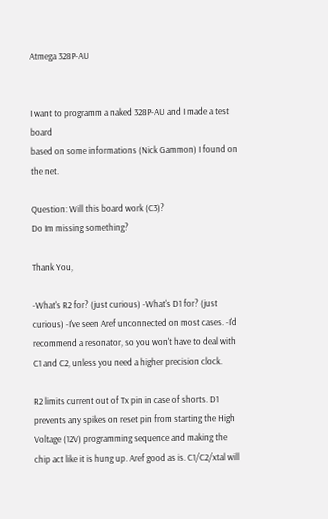Atmega 328P-AU


I want to programm a naked 328P-AU and I made a test board
based on some informations (Nick Gammon) I found on the net.

Question: Will this board work (C3)?
Do Im missing something?

Thank You,

-What's R2 for? (just curious) -What's D1 for? (just curious) -I've seen Aref unconnected on most cases. -I'd recommend a resonator, so you won't have to deal with C1 and C2, unless you need a higher precision clock.

R2 limits current out of Tx pin in case of shorts. D1 prevents any spikes on reset pin from starting the High Voltage (12V) programming sequence and making the chip act like it is hung up. Aref good as is. C1/C2/xtal will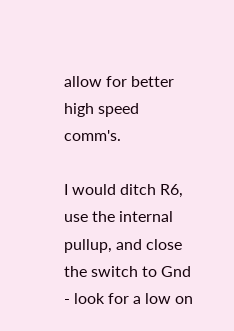allow for better high speed comm's.

I would ditch R6, use the internal pullup, and close the switch to Gnd - look for a low on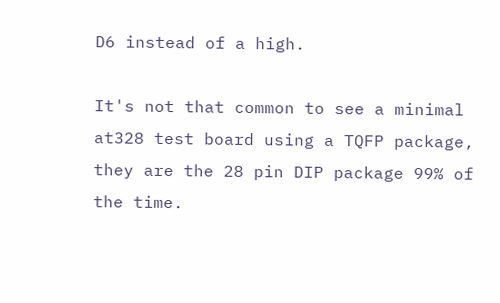D6 instead of a high.

It's not that common to see a minimal at328 test board using a TQFP package, they are the 28 pin DIP package 99% of the time.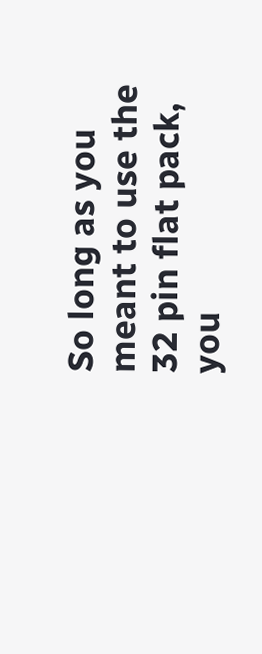So long as you meant to use the 32 pin flat pack, you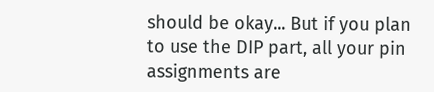should be okay... But if you plan to use the DIP part, all your pin assignments are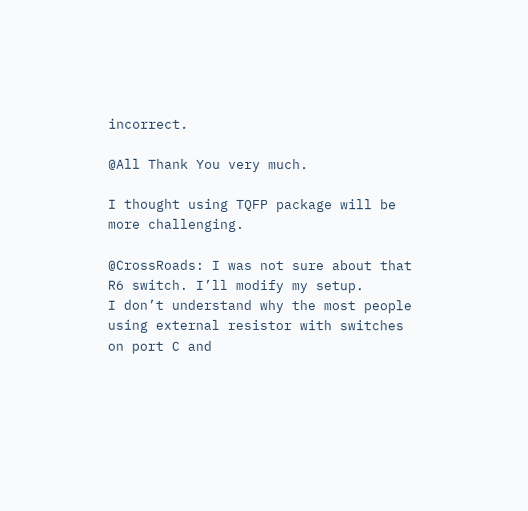incorrect.

@All Thank You very much.

I thought using TQFP package will be more challenging.

@CrossRoads: I was not sure about that R6 switch. I’ll modify my setup.
I don’t understand why the most people using external resistor with switches on port C and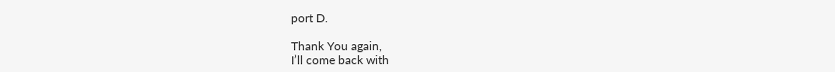port D.

Thank You again,
I’ll come back with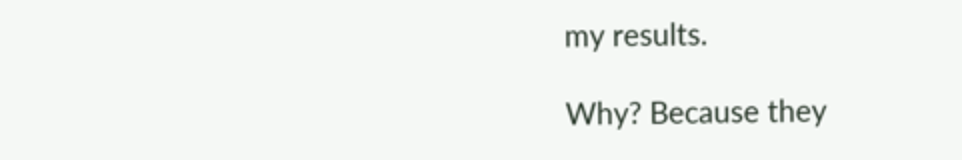my results.

Why? Because they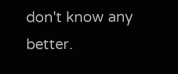don't know any better.